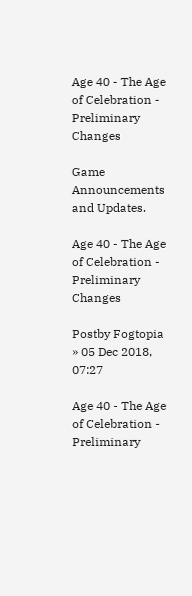Age 40 - The Age of Celebration - Preliminary Changes

Game Announcements and Updates.

Age 40 - The Age of Celebration - Preliminary Changes

Postby Fogtopia » 05 Dec 2018, 07:27

Age 40 - The Age of Celebration - Preliminary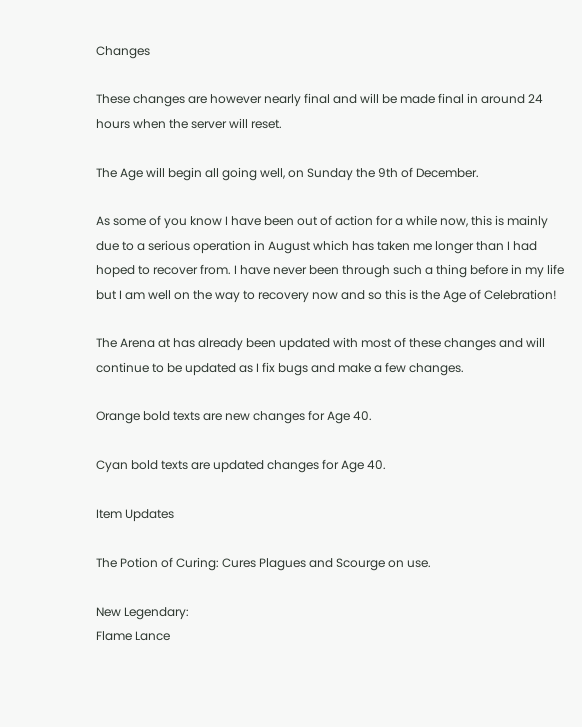Changes

These changes are however nearly final and will be made final in around 24 hours when the server will reset.

The Age will begin all going well, on Sunday the 9th of December.

As some of you know I have been out of action for a while now, this is mainly due to a serious operation in August which has taken me longer than I had hoped to recover from. I have never been through such a thing before in my life but I am well on the way to recovery now and so this is the Age of Celebration!

The Arena at has already been updated with most of these changes and will continue to be updated as I fix bugs and make a few changes.

Orange bold texts are new changes for Age 40.

Cyan bold texts are updated changes for Age 40.

Item Updates

The Potion of Curing: Cures Plagues and Scourge on use.

New Legendary:
Flame Lance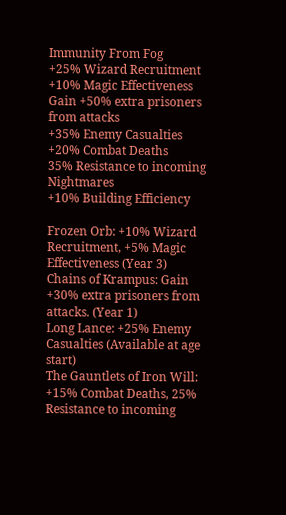Immunity From Fog
+25% Wizard Recruitment
+10% Magic Effectiveness
Gain +50% extra prisoners from attacks
+35% Enemy Casualties
+20% Combat Deaths
35% Resistance to incoming Nightmares
+10% Building Efficiency

Frozen Orb: +10% Wizard Recruitment, +5% Magic Effectiveness (Year 3)
Chains of Krampus: Gain +30% extra prisoners from attacks. (Year 1)
Long Lance: +25% Enemy Casualties (Available at age start)
The Gauntlets of Iron Will: +15% Combat Deaths, 25% Resistance to incoming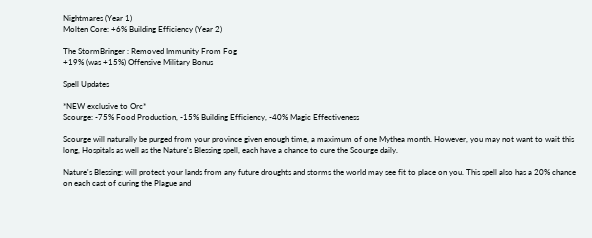Nightmares (Year 1)
Molten Core: +6% Building Efficiency (Year 2)

The StormBringer : Removed Immunity From Fog
+19% (was +15%) Offensive Military Bonus

Spell Updates

*NEW exclusive to Orc*
Scourge: -75% Food Production, -15% Building Efficiency, -40% Magic Effectiveness

Scourge will naturally be purged from your province given enough time, a maximum of one Mythea month. However, you may not want to wait this long, Hospitals as well as the Nature's Blessing spell, each have a chance to cure the Scourge daily.

Nature's Blessing: will protect your lands from any future droughts and storms the world may see fit to place on you. This spell also has a 20% chance on each cast of curing the Plague and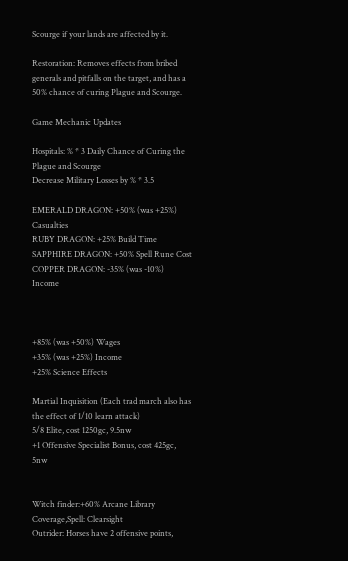Scourge if your lands are affected by it.

Restoration: Removes effects from bribed generals and pitfalls on the target, and has a 50% chance of curing Plague and Scourge.

Game Mechanic Updates

Hospitals: % * 3 Daily Chance of Curing the Plague and Scourge
Decrease Military Losses by % * 3.5

EMERALD DRAGON: +50% (was +25%) Casualties
RUBY DRAGON: +25% Build Time
SAPPHIRE DRAGON: +50% Spell Rune Cost
COPPER DRAGON: -35% (was -10%) Income



+85% (was +50%) Wages
+35% (was +25%) Income
+25% Science Effects

Martial Inquisition (Each trad march also has the effect of 1/10 learn attack)
5/8 Elite, cost 1250gc, 9.5nw
+1 Offensive Specialist Bonus, cost 425gc, 5nw


Witch finder:+60% Arcane Library Coverage,Spell: Clearsight
Outrider: Horses have 2 offensive points,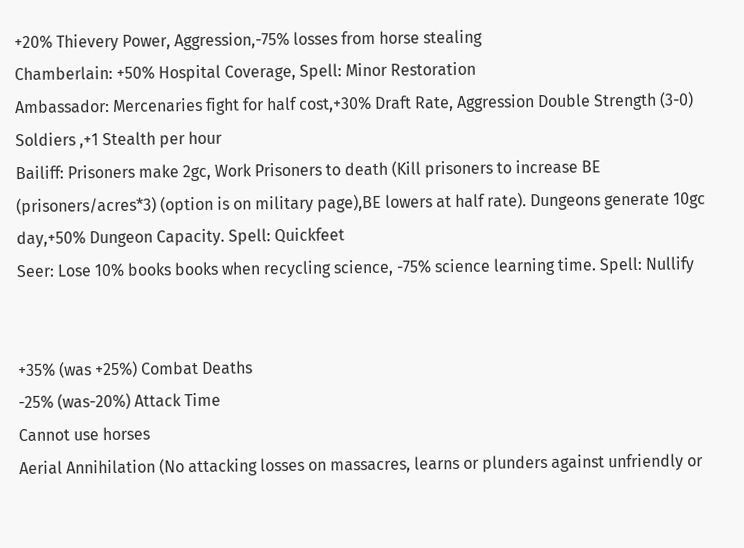+20% Thievery Power, Aggression,-75% losses from horse stealing
Chamberlain: +50% Hospital Coverage, Spell: Minor Restoration
Ambassador: Mercenaries fight for half cost,+30% Draft Rate, Aggression Double Strength (3-0) Soldiers ,+1 Stealth per hour
Bailiff: Prisoners make 2gc, Work Prisoners to death (Kill prisoners to increase BE (prisoners/acres*3) (option is on military page),BE lowers at half rate). Dungeons generate 10gc day,+50% Dungeon Capacity. Spell: Quickfeet
Seer: Lose 10% books books when recycling science, -75% science learning time. Spell: Nullify


+35% (was +25%) Combat Deaths
-25% (was-20%) Attack Time
Cannot use horses
Aerial Annihilation (No attacking losses on massacres, learns or plunders against unfriendly or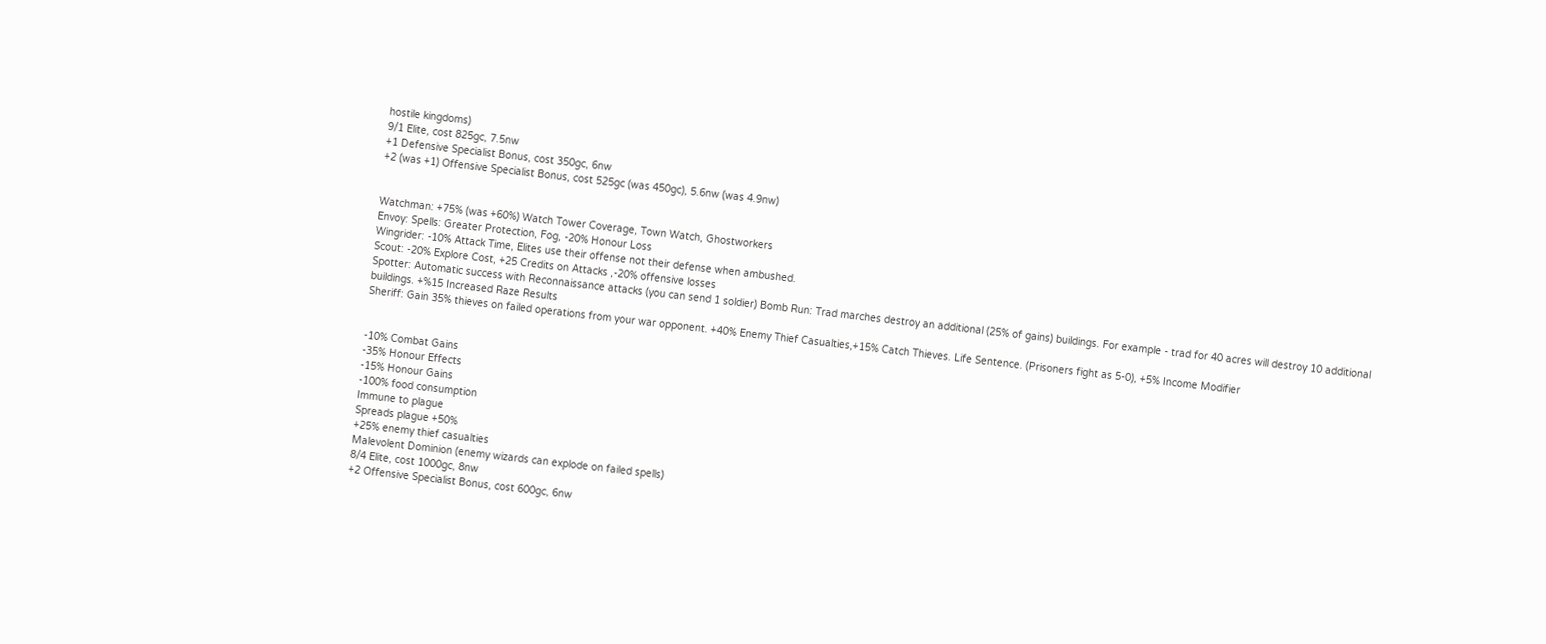hostile kingdoms)
9/1 Elite, cost 825gc, 7.5nw
+1 Defensive Specialist Bonus, cost 350gc, 6nw
+2 (was +1) Offensive Specialist Bonus, cost 525gc (was 450gc), 5.6nw (was 4.9nw)


Watchman: +75% (was +60%) Watch Tower Coverage, Town Watch, Ghostworkers
Envoy: Spells: Greater Protection, Fog, -20% Honour Loss
Wingrider: -10% Attack Time, Elites use their offense not their defense when ambushed.
Scout: -20% Explore Cost, +25 Credits on Attacks ,-20% offensive losses
Spotter: Automatic success with Reconnaissance attacks (you can send 1 soldier) Bomb Run: Trad marches destroy an additional (25% of gains) buildings. For example - trad for 40 acres will destroy 10 additional buildings. +%15 Increased Raze Results
Sheriff: Gain 35% thieves on failed operations from your war opponent. +40% Enemy Thief Casualties,+15% Catch Thieves. Life Sentence. (Prisoners fight as 5-0), +5% Income Modifier


-10% Combat Gains
-35% Honour Effects
-15% Honour Gains
-100% food consumption
Immune to plague
Spreads plague +50%
+25% enemy thief casualties
Malevolent Dominion (enemy wizards can explode on failed spells)
8/4 Elite, cost 1000gc, 8nw
+2 Offensive Specialist Bonus, cost 600gc, 6nw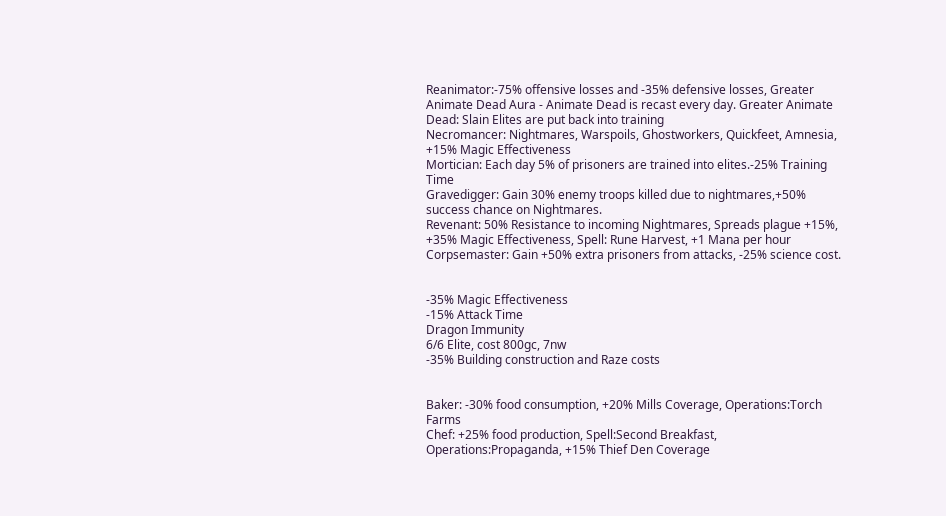Reanimator:-75% offensive losses and -35% defensive losses, Greater Animate Dead Aura - Animate Dead is recast every day. Greater Animate Dead: Slain Elites are put back into training
Necromancer: Nightmares, Warspoils, Ghostworkers, Quickfeet, Amnesia, +15% Magic Effectiveness
Mortician: Each day 5% of prisoners are trained into elites.-25% Training Time
Gravedigger: Gain 30% enemy troops killed due to nightmares,+50% success chance on Nightmares.
Revenant: 50% Resistance to incoming Nightmares, Spreads plague +15%, +35% Magic Effectiveness, Spell: Rune Harvest, +1 Mana per hour
Corpsemaster: Gain +50% extra prisoners from attacks, -25% science cost.


-35% Magic Effectiveness
-15% Attack Time
Dragon Immunity
6/6 Elite, cost 800gc, 7nw
-35% Building construction and Raze costs


Baker: -30% food consumption, +20% Mills Coverage, Operations:Torch Farms
Chef: +25% food production, Spell:Second Breakfast, Operations:Propaganda, +15% Thief Den Coverage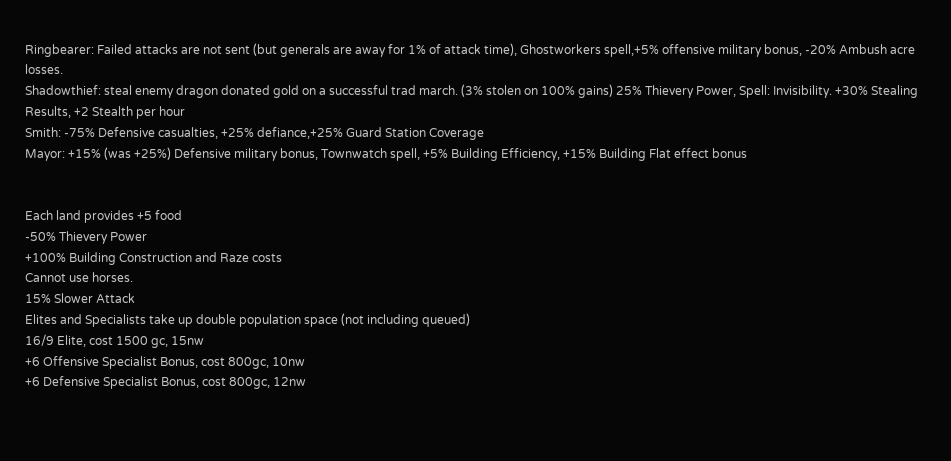Ringbearer: Failed attacks are not sent (but generals are away for 1% of attack time), Ghostworkers spell,+5% offensive military bonus, -20% Ambush acre losses.
Shadowthief: steal enemy dragon donated gold on a successful trad march. (3% stolen on 100% gains) 25% Thievery Power, Spell: Invisibility. +30% Stealing Results, +2 Stealth per hour
Smith: -75% Defensive casualties, +25% defiance,+25% Guard Station Coverage
Mayor: +15% (was +25%) Defensive military bonus, Townwatch spell, +5% Building Efficiency, +15% Building Flat effect bonus


Each land provides +5 food
-50% Thievery Power
+100% Building Construction and Raze costs
Cannot use horses.
15% Slower Attack
Elites and Specialists take up double population space (not including queued)
16/9 Elite, cost 1500 gc, 15nw
+6 Offensive Specialist Bonus, cost 800gc, 10nw
+6 Defensive Specialist Bonus, cost 800gc, 12nw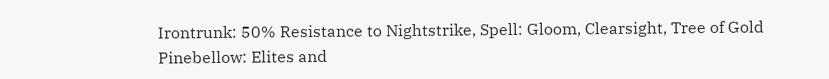Irontrunk: 50% Resistance to Nightstrike, Spell: Gloom, Clearsight, Tree of Gold
Pinebellow: Elites and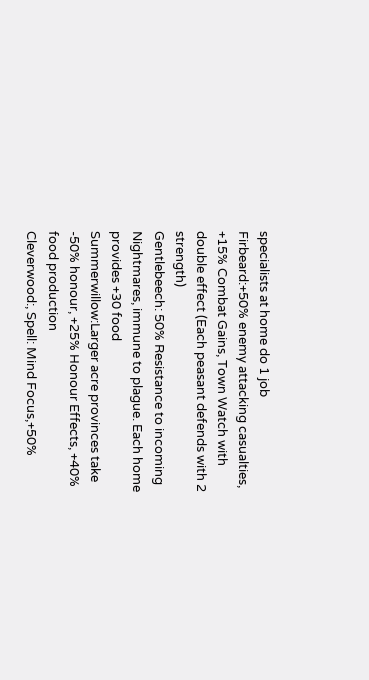specialists at home do 1 job
Firbeard:+50% enemy attacking casualties, +15% Combat Gains, Town Watch with double effect (Each peasant defends with 2 strength)
Gentlebeech: 50% Resistance to incoming Nightmares, immune to plague. Each home provides +30 food
Summerwillow:Larger acre provinces take -50% honour, +25% Honour Effects, +40% food production
Cleverwood:, Spell: Mind Focus,+50%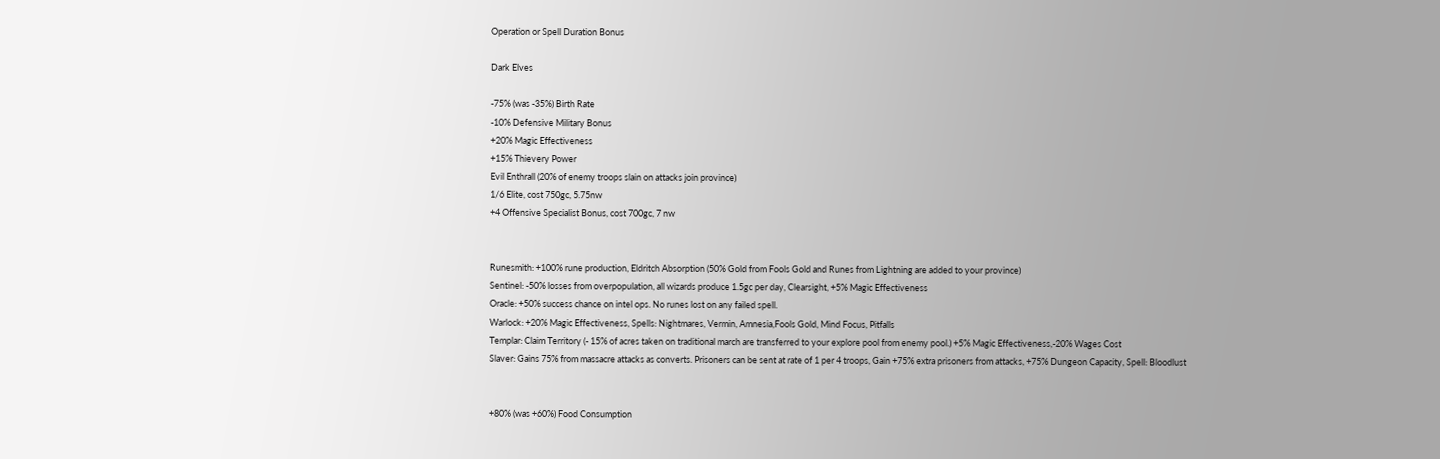Operation or Spell Duration Bonus

Dark Elves

-75% (was -35%) Birth Rate
-10% Defensive Military Bonus
+20% Magic Effectiveness
+15% Thievery Power
Evil Enthrall (20% of enemy troops slain on attacks join province)
1/6 Elite, cost 750gc, 5.75nw
+4 Offensive Specialist Bonus, cost 700gc, 7 nw


Runesmith: +100% rune production, Eldritch Absorption (50% Gold from Fools Gold and Runes from Lightning are added to your province)
Sentinel: -50% losses from overpopulation, all wizards produce 1.5gc per day, Clearsight, +5% Magic Effectiveness
Oracle: +50% success chance on intel ops. No runes lost on any failed spell.
Warlock: +20% Magic Effectiveness, Spells: Nightmares, Vermin, Amnesia,Fools Gold, Mind Focus, Pitfalls
Templar: Claim Territory (- 15% of acres taken on traditional march are transferred to your explore pool from enemy pool.) +5% Magic Effectiveness,-20% Wages Cost
Slaver: Gains 75% from massacre attacks as converts. Prisoners can be sent at rate of 1 per 4 troops, Gain +75% extra prisoners from attacks, +75% Dungeon Capacity, Spell: Bloodlust


+80% (was +60%) Food Consumption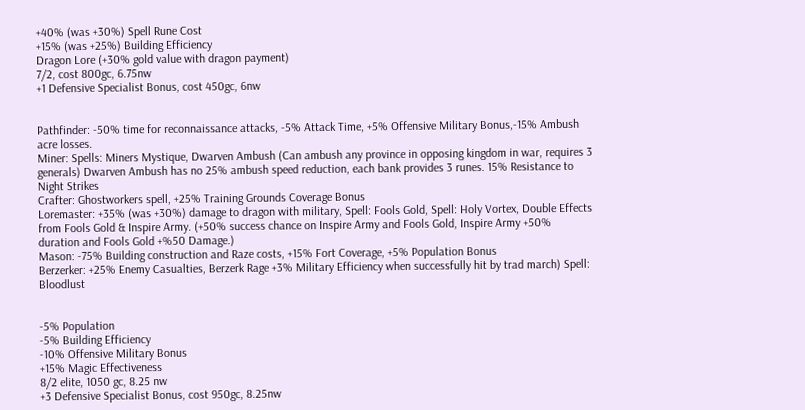+40% (was +30%) Spell Rune Cost
+15% (was +25%) Building Efficiency
Dragon Lore (+30% gold value with dragon payment)
7/2, cost 800gc, 6.75nw
+1 Defensive Specialist Bonus, cost 450gc, 6nw


Pathfinder: -50% time for reconnaissance attacks, -5% Attack Time, +5% Offensive Military Bonus,-15% Ambush acre losses.
Miner: Spells: Miners Mystique, Dwarven Ambush (Can ambush any province in opposing kingdom in war, requires 3 generals) Dwarven Ambush has no 25% ambush speed reduction, each bank provides 3 runes. 15% Resistance to Night Strikes
Crafter: Ghostworkers spell, +25% Training Grounds Coverage Bonus
Loremaster: +35% (was +30%) damage to dragon with military, Spell: Fools Gold, Spell: Holy Vortex, Double Effects from Fools Gold & Inspire Army. (+50% success chance on Inspire Army and Fools Gold, Inspire Army +50% duration and Fools Gold +%50 Damage.)
Mason: -75% Building construction and Raze costs, +15% Fort Coverage, +5% Population Bonus
Berzerker: +25% Enemy Casualties, Berzerk Rage +3% Military Efficiency when successfully hit by trad march) Spell: Bloodlust


-5% Population
-5% Building Efficiency
-10% Offensive Military Bonus
+15% Magic Effectiveness
8/2 elite, 1050 gc, 8.25 nw
+3 Defensive Specialist Bonus, cost 950gc, 8.25nw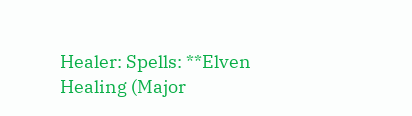Healer: Spells: **Elven Healing (Major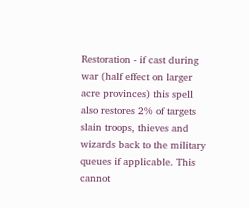Restoration - if cast during war (half effect on larger acre provinces) this spell also restores 2% of targets slain troops, thieves and wizards back to the military queues if applicable. This cannot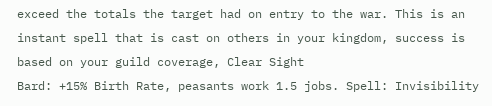exceed the totals the target had on entry to the war. This is an instant spell that is cast on others in your kingdom, success is based on your guild coverage, Clear Sight
Bard: +15% Birth Rate, peasants work 1.5 jobs. Spell: Invisibility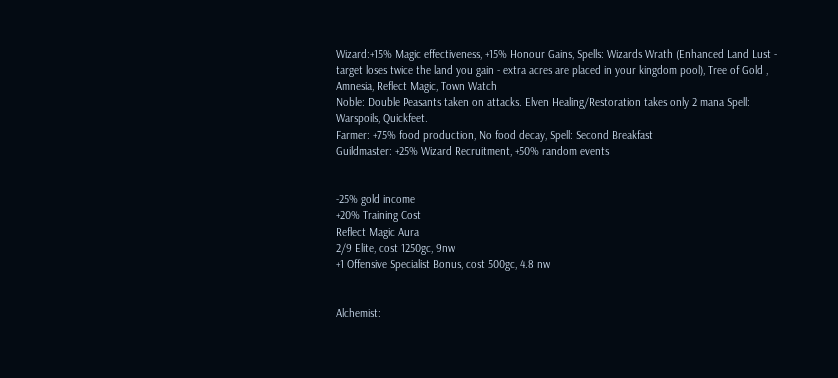Wizard:+15% Magic effectiveness, +15% Honour Gains, Spells: Wizards Wrath (Enhanced Land Lust - target loses twice the land you gain - extra acres are placed in your kingdom pool), Tree of Gold , Amnesia, Reflect Magic, Town Watch
Noble: Double Peasants taken on attacks. Elven Healing/Restoration takes only 2 mana Spell: Warspoils, Quickfeet.
Farmer: +75% food production, No food decay, Spell: Second Breakfast
Guildmaster: +25% Wizard Recruitment, +50% random events


-25% gold income
+20% Training Cost
Reflect Magic Aura
2/9 Elite, cost 1250gc, 9nw
+1 Offensive Specialist Bonus, cost 500gc, 4.8 nw


Alchemist: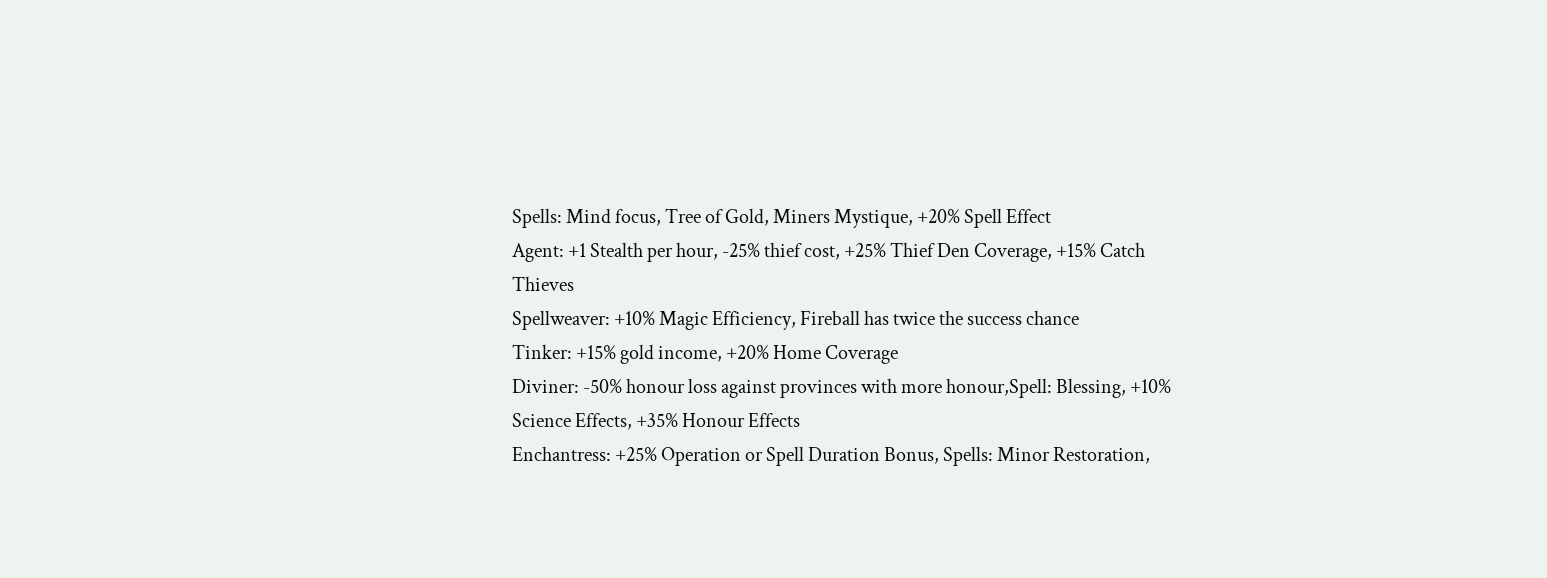Spells: Mind focus, Tree of Gold, Miners Mystique, +20% Spell Effect
Agent: +1 Stealth per hour, -25% thief cost, +25% Thief Den Coverage, +15% Catch Thieves
Spellweaver: +10% Magic Efficiency, Fireball has twice the success chance
Tinker: +15% gold income, +20% Home Coverage
Diviner: -50% honour loss against provinces with more honour,Spell: Blessing, +10% Science Effects, +35% Honour Effects
Enchantress: +25% Operation or Spell Duration Bonus, Spells: Minor Restoration,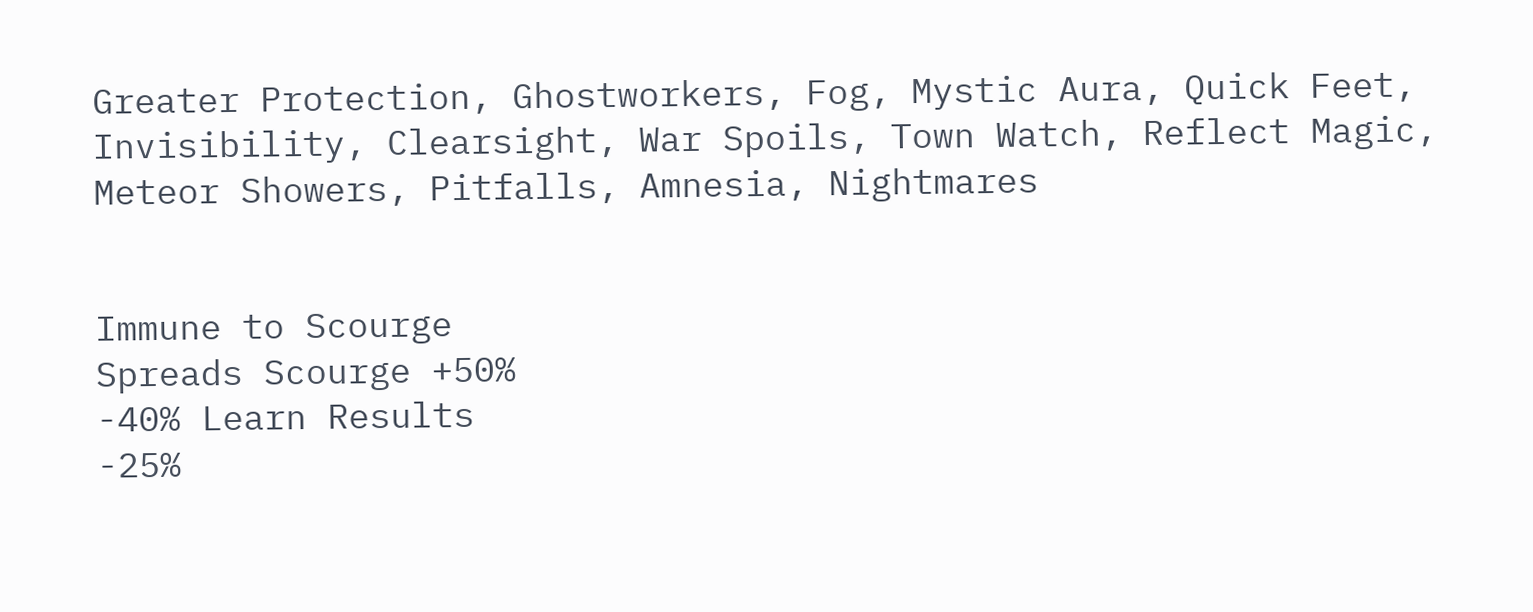Greater Protection, Ghostworkers, Fog, Mystic Aura, Quick Feet, Invisibility, Clearsight, War Spoils, Town Watch, Reflect Magic, Meteor Showers, Pitfalls, Amnesia, Nightmares


Immune to Scourge
Spreads Scourge +50%
-40% Learn Results
-25%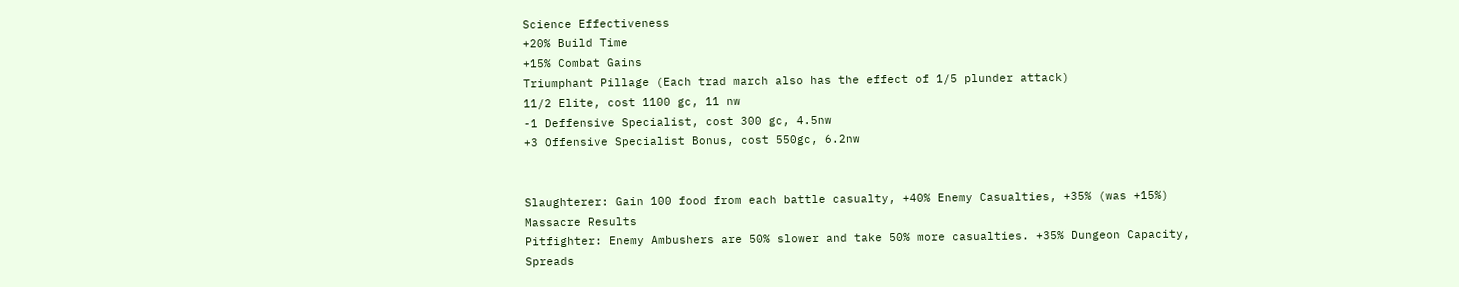Science Effectiveness
+20% Build Time
+15% Combat Gains
Triumphant Pillage (Each trad march also has the effect of 1/5 plunder attack)
11/2 Elite, cost 1100 gc, 11 nw
-1 Deffensive Specialist, cost 300 gc, 4.5nw
+3 Offensive Specialist Bonus, cost 550gc, 6.2nw


Slaughterer: Gain 100 food from each battle casualty, +40% Enemy Casualties, +35% (was +15%) Massacre Results
Pitfighter: Enemy Ambushers are 50% slower and take 50% more casualties. +35% Dungeon Capacity, Spreads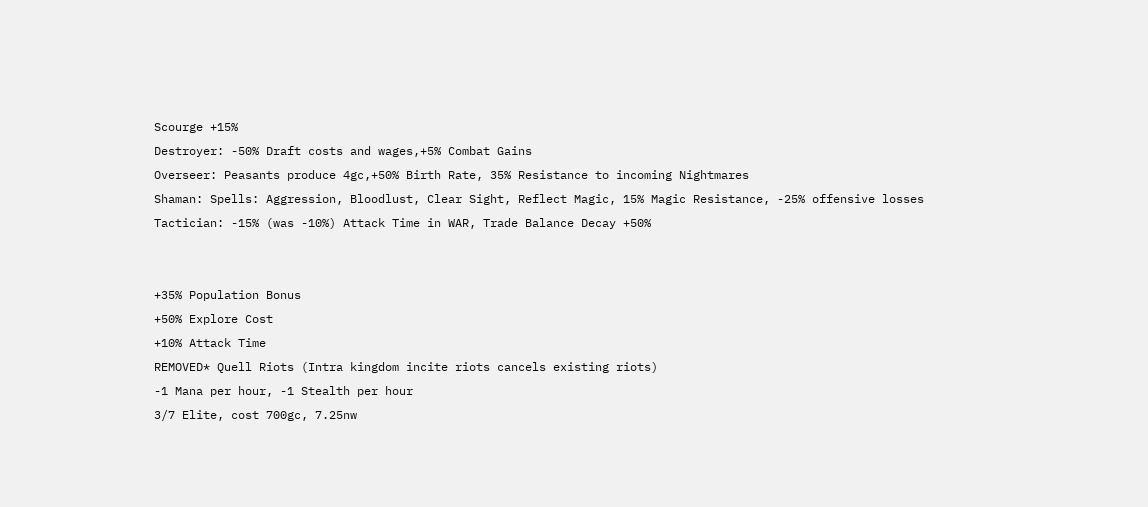Scourge +15%
Destroyer: -50% Draft costs and wages,+5% Combat Gains
Overseer: Peasants produce 4gc,+50% Birth Rate, 35% Resistance to incoming Nightmares
Shaman: Spells: Aggression, Bloodlust, Clear Sight, Reflect Magic, 15% Magic Resistance, -25% offensive losses
Tactician: -15% (was -10%) Attack Time in WAR, Trade Balance Decay +50%


+35% Population Bonus
+50% Explore Cost
+10% Attack Time
REMOVED* Quell Riots (Intra kingdom incite riots cancels existing riots)
-1 Mana per hour, -1 Stealth per hour
3/7 Elite, cost 700gc, 7.25nw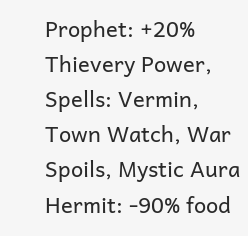Prophet: +20% Thievery Power, Spells: Vermin, Town Watch, War Spoils, Mystic Aura
Hermit: -90% food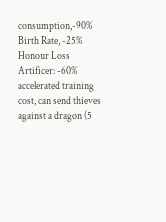consumption,-90% Birth Rate, -25% Honour Loss
Artificer: -60% accelerated training cost, can send thieves against a dragon (5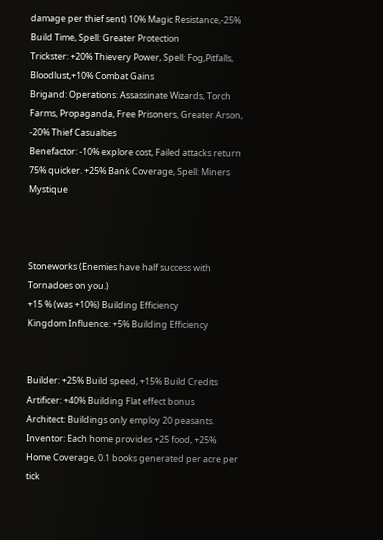damage per thief sent) 10% Magic Resistance,-25% Build Time, Spell: Greater Protection
Trickster: +20% Thievery Power, Spell: Fog,Pitfalls, Bloodlust,+10% Combat Gains
Brigand: Operations: Assassinate Wizards, Torch Farms, Propaganda, Free Prisoners, Greater Arson, -20% Thief Casualties
Benefactor: -10% explore cost, Failed attacks return 75% quicker. +25% Bank Coverage, Spell: Miners Mystique



Stoneworks (Enemies have half success with Tornadoes on you.)
+15 % (was +10%) Building Efficiency
Kingdom Influence: +5% Building Efficiency


Builder: +25% Build speed, +15% Build Credits
Artificer: +40% Building Flat effect bonus
Architect: Buildings only employ 20 peasants.
Inventor: Each home provides +25 food, +25% Home Coverage, 0.1 books generated per acre per tick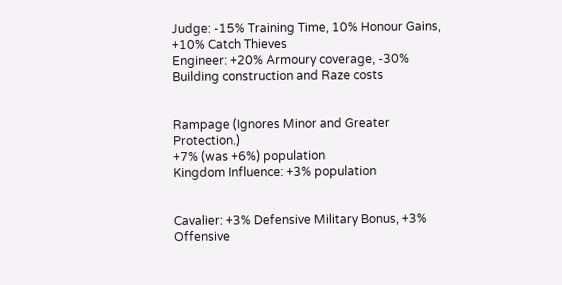Judge: -15% Training Time, 10% Honour Gains, +10% Catch Thieves
Engineer: +20% Armoury coverage, -30% Building construction and Raze costs


Rampage (Ignores Minor and Greater Protection.)
+7% (was +6%) population
Kingdom Influence: +3% population


Cavalier: +3% Defensive Military Bonus, +3% Offensive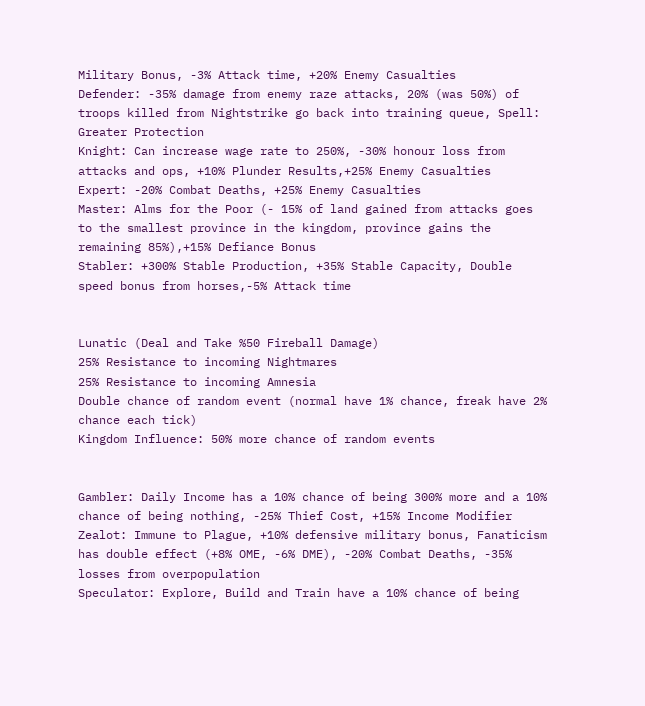Military Bonus, -3% Attack time, +20% Enemy Casualties
Defender: -35% damage from enemy raze attacks, 20% (was 50%) of troops killed from Nightstrike go back into training queue, Spell: Greater Protection
Knight: Can increase wage rate to 250%, -30% honour loss from attacks and ops, +10% Plunder Results,+25% Enemy Casualties
Expert: -20% Combat Deaths, +25% Enemy Casualties
Master: Alms for the Poor (- 15% of land gained from attacks goes to the smallest province in the kingdom, province gains the remaining 85%),+15% Defiance Bonus
Stabler: +300% Stable Production, +35% Stable Capacity, Double speed bonus from horses,-5% Attack time


Lunatic (Deal and Take %50 Fireball Damage)
25% Resistance to incoming Nightmares
25% Resistance to incoming Amnesia
Double chance of random event (normal have 1% chance, freak have 2% chance each tick)
Kingdom Influence: 50% more chance of random events


Gambler: Daily Income has a 10% chance of being 300% more and a 10% chance of being nothing, -25% Thief Cost, +15% Income Modifier
Zealot: Immune to Plague, +10% defensive military bonus, Fanaticism has double effect (+8% OME, -6% DME), -20% Combat Deaths, -35% losses from overpopulation
Speculator: Explore, Build and Train have a 10% chance of being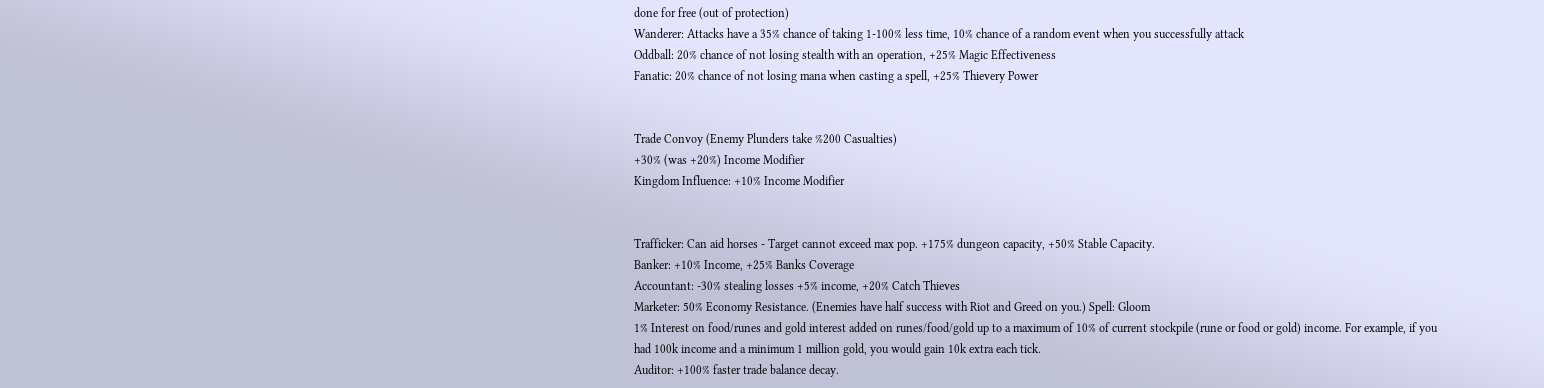done for free (out of protection)
Wanderer: Attacks have a 35% chance of taking 1-100% less time, 10% chance of a random event when you successfully attack
Oddball: 20% chance of not losing stealth with an operation, +25% Magic Effectiveness
Fanatic: 20% chance of not losing mana when casting a spell, +25% Thievery Power


Trade Convoy (Enemy Plunders take %200 Casualties)
+30% (was +20%) Income Modifier
Kingdom Influence: +10% Income Modifier


Trafficker: Can aid horses - Target cannot exceed max pop. +175% dungeon capacity, +50% Stable Capacity.
Banker: +10% Income, +25% Banks Coverage
Accountant: -30% stealing losses +5% income, +20% Catch Thieves
Marketer: 50% Economy Resistance. (Enemies have half success with Riot and Greed on you.) Spell: Gloom
1% Interest on food/runes and gold interest added on runes/food/gold up to a maximum of 10% of current stockpile (rune or food or gold) income. For example, if you had 100k income and a minimum 1 million gold, you would gain 10k extra each tick.
Auditor: +100% faster trade balance decay.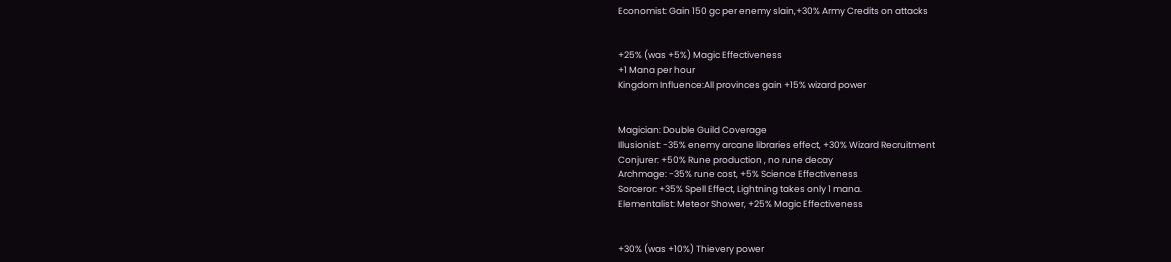Economist: Gain 150 gc per enemy slain,+30% Army Credits on attacks


+25% (was +5%) Magic Effectiveness
+1 Mana per hour
Kingdom Influence:All provinces gain +15% wizard power


Magician: Double Guild Coverage
Illusionist: -35% enemy arcane libraries effect, +30% Wizard Recruitment
Conjurer: +50% Rune production , no rune decay
Archmage: -35% rune cost, +5% Science Effectiveness
Sorceror: +35% Spell Effect, Lightning takes only 1 mana.
Elementalist: Meteor Shower, +25% Magic Effectiveness


+30% (was +10%) Thievery power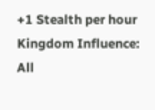+1 Stealth per hour
Kingdom Influence: All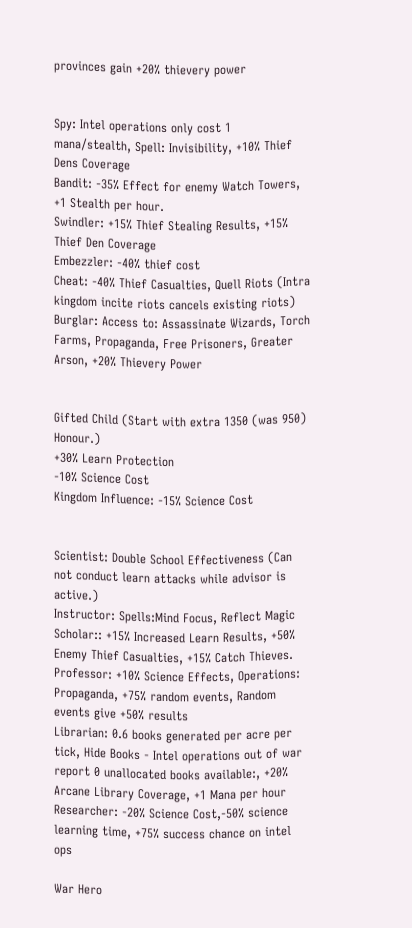provinces gain +20% thievery power


Spy: Intel operations only cost 1 mana/stealth, Spell: Invisibility, +10% Thief Dens Coverage
Bandit: -35% Effect for enemy Watch Towers, +1 Stealth per hour.
Swindler: +15% Thief Stealing Results, +15% Thief Den Coverage
Embezzler: -40% thief cost
Cheat: -40% Thief Casualties, Quell Riots (Intra kingdom incite riots cancels existing riots)
Burglar: Access to: Assassinate Wizards, Torch Farms, Propaganda, Free Prisoners, Greater Arson, +20% Thievery Power


Gifted Child (Start with extra 1350 (was 950) Honour.)
+30% Learn Protection
-10% Science Cost
Kingdom Influence: -15% Science Cost


Scientist: Double School Effectiveness (Can not conduct learn attacks while advisor is active.)
Instructor: Spells:Mind Focus, Reflect Magic
Scholar:: +15% Increased Learn Results, +50% Enemy Thief Casualties, +15% Catch Thieves.
Professor: +10% Science Effects, Operations: Propaganda, +75% random events, Random events give +50% results
Librarian: 0.6 books generated per acre per tick, Hide Books - Intel operations out of war report 0 unallocated books available:, +20% Arcane Library Coverage, +1 Mana per hour
Researcher: -20% Science Cost,-50% science learning time, +75% success chance on intel ops

War Hero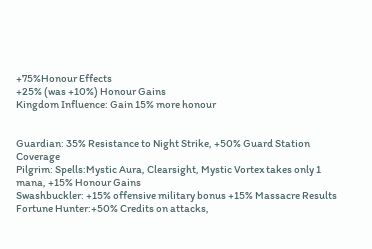+75%Honour Effects
+25% (was +10%) Honour Gains
Kingdom Influence: Gain 15% more honour


Guardian: 35% Resistance to Night Strike, +50% Guard Station Coverage
Pilgrim: Spells:Mystic Aura, Clearsight, Mystic Vortex takes only 1 mana, +15% Honour Gains
Swashbuckler: +15% offensive military bonus +15% Massacre Results
Fortune Hunter:+50% Credits on attacks,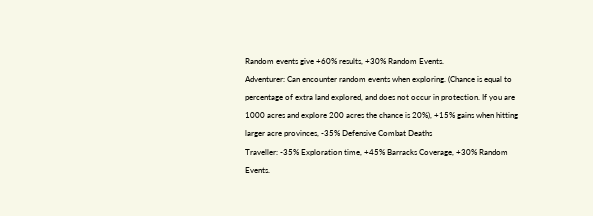Random events give +60% results, +30% Random Events.
Adventurer: Can encounter random events when exploring. (Chance is equal to percentage of extra land explored, and does not occur in protection. If you are 1000 acres and explore 200 acres the chance is 20%), +15% gains when hitting larger acre provinces, -35% Defensive Combat Deaths
Traveller: -35% Exploration time, +45% Barracks Coverage, +30% Random Events.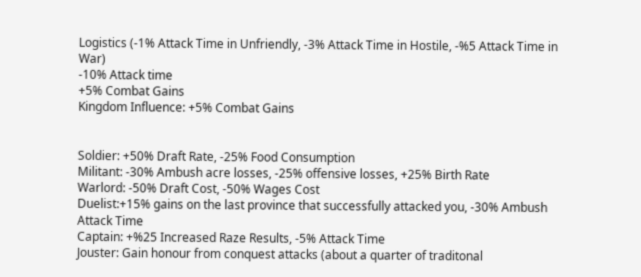Logistics (-1% Attack Time in Unfriendly, -3% Attack Time in Hostile, -%5 Attack Time in War)
-10% Attack time
+5% Combat Gains
Kingdom Influence: +5% Combat Gains


Soldier: +50% Draft Rate, -25% Food Consumption
Militant: -30% Ambush acre losses, -25% offensive losses, +25% Birth Rate
Warlord: -50% Draft Cost, -50% Wages Cost
Duelist:+15% gains on the last province that successfully attacked you, -30% Ambush Attack Time
Captain: +%25 Increased Raze Results, -5% Attack Time
Jouster: Gain honour from conquest attacks (about a quarter of traditonal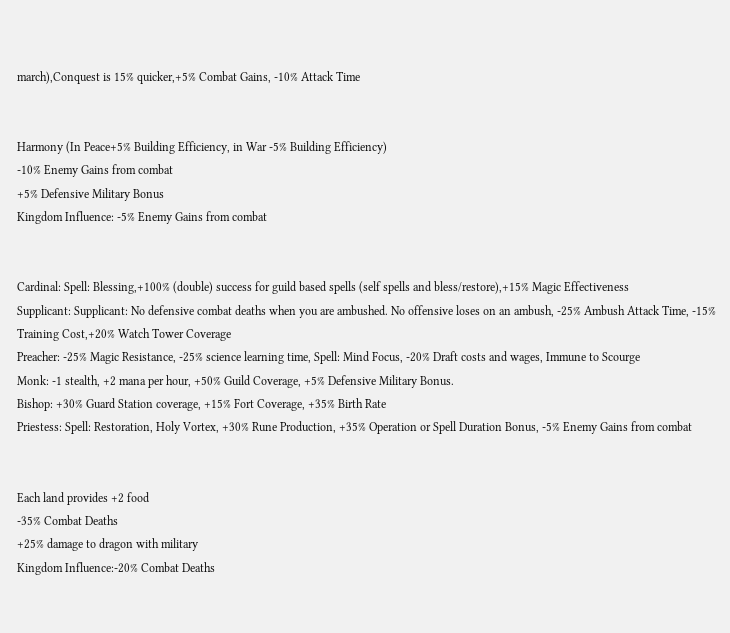march),Conquest is 15% quicker,+5% Combat Gains, -10% Attack Time


Harmony (In Peace+5% Building Efficiency, in War -5% Building Efficiency)
-10% Enemy Gains from combat
+5% Defensive Military Bonus
Kingdom Influence: -5% Enemy Gains from combat


Cardinal: Spell: Blessing,+100% (double) success for guild based spells (self spells and bless/restore),+15% Magic Effectiveness
Supplicant: Supplicant: No defensive combat deaths when you are ambushed. No offensive loses on an ambush, -25% Ambush Attack Time, -15% Training Cost,+20% Watch Tower Coverage
Preacher: -25% Magic Resistance, -25% science learning time, Spell: Mind Focus, -20% Draft costs and wages, Immune to Scourge
Monk: -1 stealth, +2 mana per hour, +50% Guild Coverage, +5% Defensive Military Bonus.
Bishop: +30% Guard Station coverage, +15% Fort Coverage, +35% Birth Rate
Priestess: Spell: Restoration, Holy Vortex, +30% Rune Production, +35% Operation or Spell Duration Bonus, -5% Enemy Gains from combat


Each land provides +2 food
-35% Combat Deaths
+25% damage to dragon with military
Kingdom Influence:-20% Combat Deaths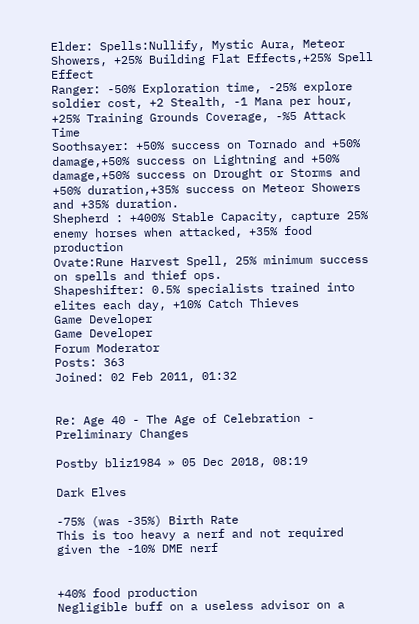Elder: Spells:Nullify, Mystic Aura, Meteor Showers, +25% Building Flat Effects,+25% Spell Effect
Ranger: -50% Exploration time, -25% explore soldier cost, +2 Stealth, -1 Mana per hour, +25% Training Grounds Coverage, -%5 Attack Time
Soothsayer: +50% success on Tornado and +50% damage,+50% success on Lightning and +50% damage,+50% success on Drought or Storms and +50% duration,+35% success on Meteor Showers and +35% duration.
Shepherd : +400% Stable Capacity, capture 25% enemy horses when attacked, +35% food production
Ovate:Rune Harvest Spell, 25% minimum success on spells and thief ops.
Shapeshifter: 0.5% specialists trained into elites each day, +10% Catch Thieves
Game Developer
Game Developer
Forum Moderator
Posts: 363
Joined: 02 Feb 2011, 01:32


Re: Age 40 - The Age of Celebration - Preliminary Changes

Postby bliz1984 » 05 Dec 2018, 08:19

Dark Elves

-75% (was -35%) Birth Rate
This is too heavy a nerf and not required given the -10% DME nerf


+40% food production
Negligible buff on a useless advisor on a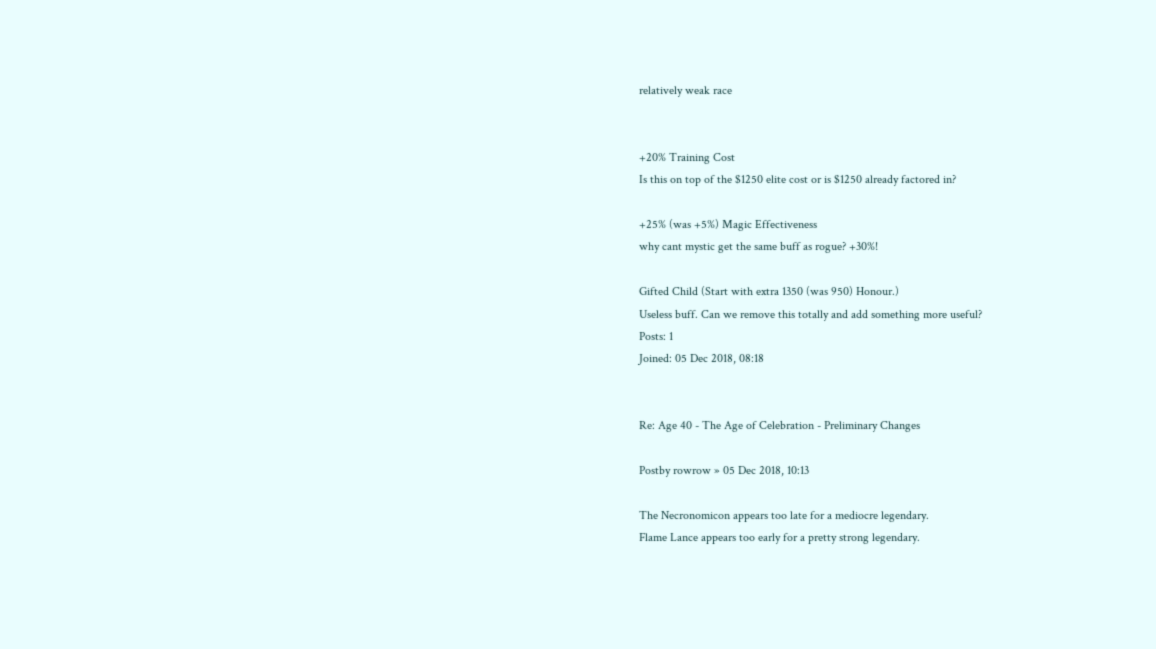relatively weak race


+20% Training Cost
Is this on top of the $1250 elite cost or is $1250 already factored in?

+25% (was +5%) Magic Effectiveness
why cant mystic get the same buff as rogue? +30%!

Gifted Child (Start with extra 1350 (was 950) Honour.)
Useless buff. Can we remove this totally and add something more useful?
Posts: 1
Joined: 05 Dec 2018, 08:18


Re: Age 40 - The Age of Celebration - Preliminary Changes

Postby rowrow » 05 Dec 2018, 10:13

The Necronomicon appears too late for a mediocre legendary.
Flame Lance appears too early for a pretty strong legendary.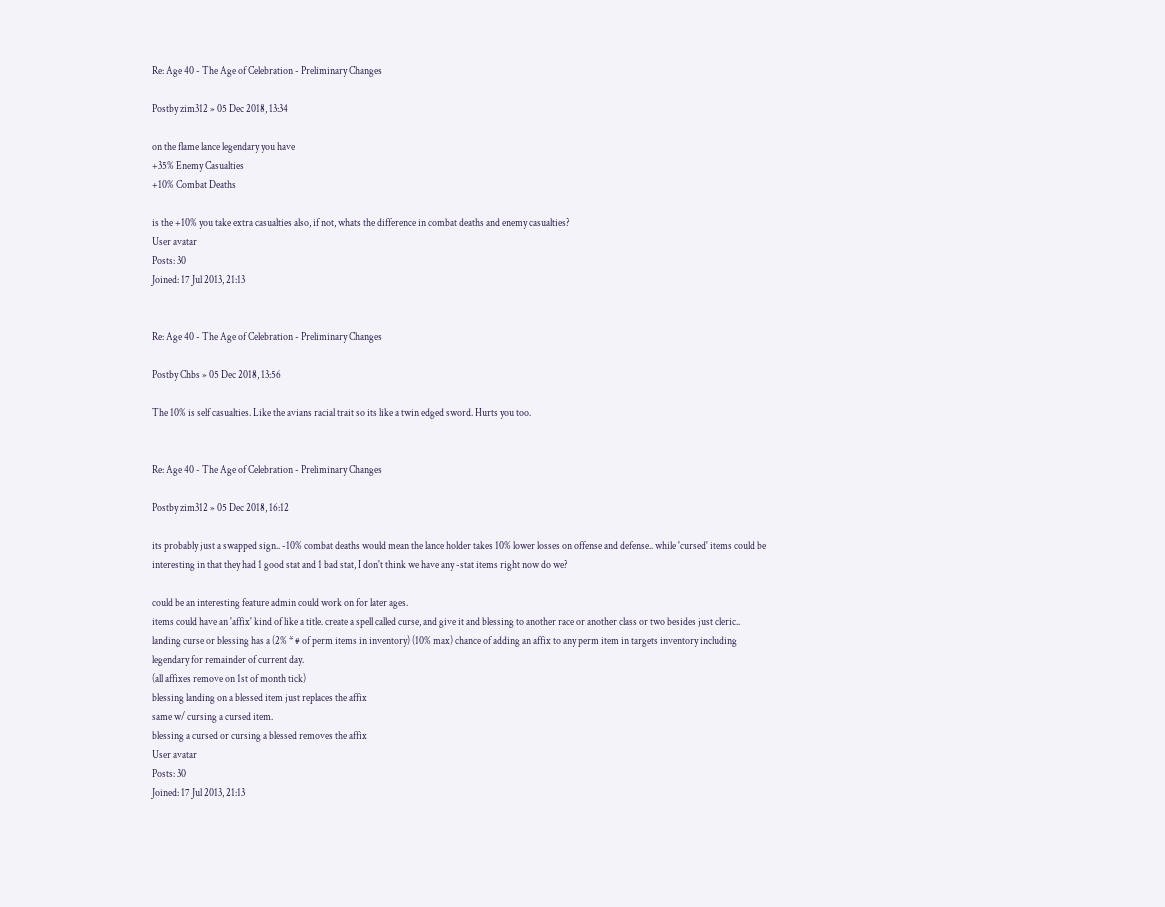Re: Age 40 - The Age of Celebration - Preliminary Changes

Postby zim312 » 05 Dec 2018, 13:34

on the flame lance legendary you have
+35% Enemy Casualties
+10% Combat Deaths

is the +10% you take extra casualties also, if not, whats the difference in combat deaths and enemy casualties?
User avatar
Posts: 30
Joined: 17 Jul 2013, 21:13


Re: Age 40 - The Age of Celebration - Preliminary Changes

Postby Chbs » 05 Dec 2018, 13:56

The 10% is self casualties. Like the avians racial trait so its like a twin edged sword. Hurts you too.


Re: Age 40 - The Age of Celebration - Preliminary Changes

Postby zim312 » 05 Dec 2018, 16:12

its probably just a swapped sign.. -10% combat deaths would mean the lance holder takes 10% lower losses on offense and defense.. while 'cursed' items could be interesting in that they had 1 good stat and 1 bad stat, I don't think we have any -stat items right now do we?

could be an interesting feature admin could work on for later ages.
items could have an 'affix' kind of like a title. create a spell called curse, and give it and blessing to another race or another class or two besides just cleric..
landing curse or blessing has a (2% * # of perm items in inventory) (10% max) chance of adding an affix to any perm item in targets inventory including legendary for remainder of current day.
(all affixes remove on 1st of month tick)
blessing landing on a blessed item just replaces the affix
same w/ cursing a cursed item.
blessing a cursed or cursing a blessed removes the affix
User avatar
Posts: 30
Joined: 17 Jul 2013, 21:13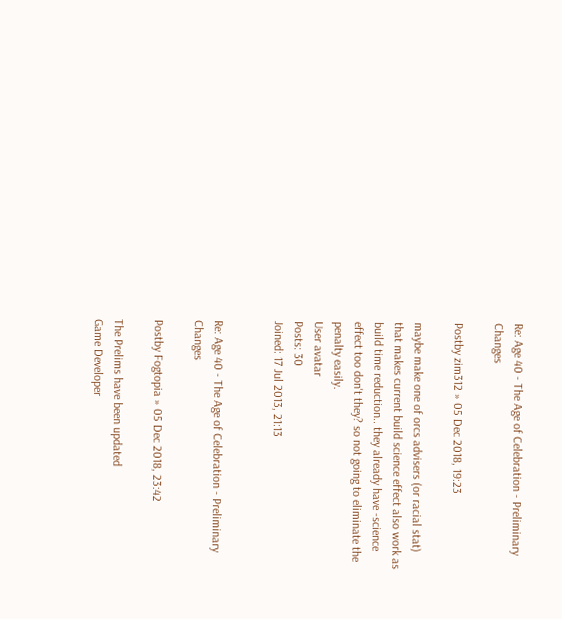Re: Age 40 - The Age of Celebration - Preliminary Changes

Postby zim312 » 05 Dec 2018, 19:23

maybe make one of orcs advisers (or racial stat) that makes current build science effect also work as build time reduction.. they already have -science effect too don't they? so not going to eliminate the penalty easily.
User avatar
Posts: 30
Joined: 17 Jul 2013, 21:13


Re: Age 40 - The Age of Celebration - Preliminary Changes

Postby Fogtopia » 05 Dec 2018, 23:42

The Prelims have been updated
Game Developer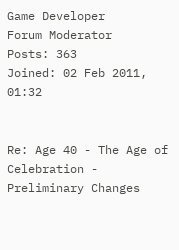Game Developer
Forum Moderator
Posts: 363
Joined: 02 Feb 2011, 01:32


Re: Age 40 - The Age of Celebration - Preliminary Changes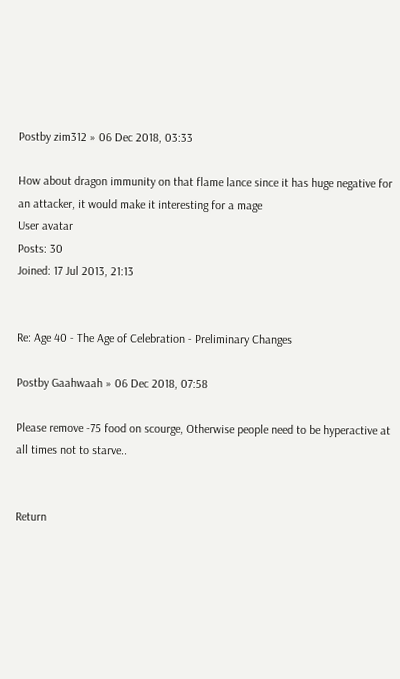Postby zim312 » 06 Dec 2018, 03:33

How about dragon immunity on that flame lance since it has huge negative for an attacker, it would make it interesting for a mage
User avatar
Posts: 30
Joined: 17 Jul 2013, 21:13


Re: Age 40 - The Age of Celebration - Preliminary Changes

Postby Gaahwaah » 06 Dec 2018, 07:58

Please remove -75 food on scourge, Otherwise people need to be hyperactive at all times not to starve..


Return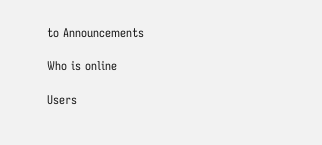to Announcements

Who is online

Users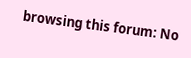browsing this forum: No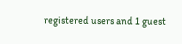registered users and 1 guest